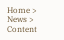Home > News > Content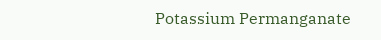Potassium Permanganate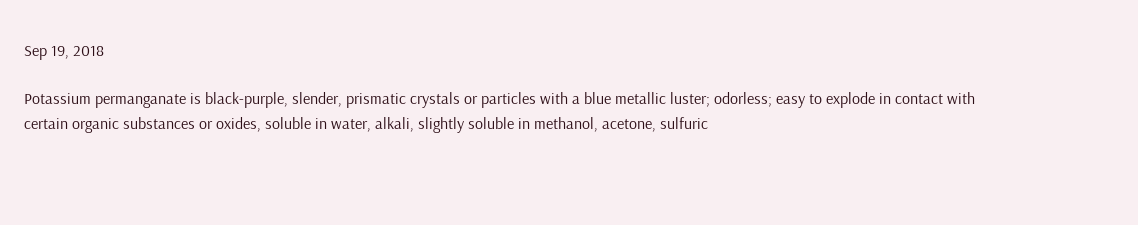Sep 19, 2018

Potassium permanganate is black-purple, slender, prismatic crystals or particles with a blue metallic luster; odorless; easy to explode in contact with certain organic substances or oxides, soluble in water, alkali, slightly soluble in methanol, acetone, sulfuric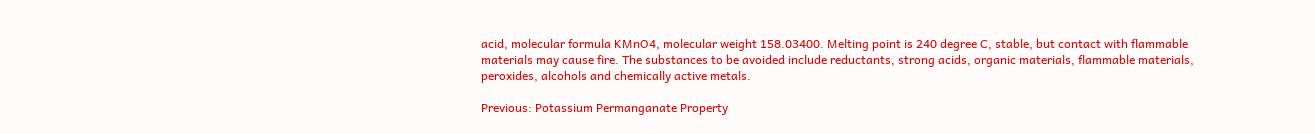acid, molecular formula KMnO4, molecular weight 158.03400. Melting point is 240 degree C, stable, but contact with flammable materials may cause fire. The substances to be avoided include reductants, strong acids, organic materials, flammable materials, peroxides, alcohols and chemically active metals.

Previous: Potassium Permanganate Property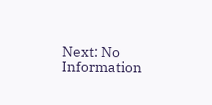Next: No Information